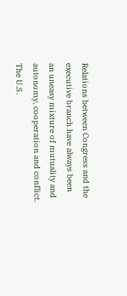Relations between Congress and the executive branch have always been an uneasy mixture of mutuality and autonomy, cooperation and conflict. The U.S.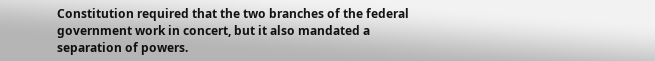Constitution required that the two branches of the federal government work in concert, but it also mandated a separation of powers.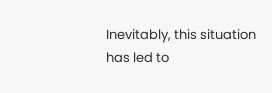Inevitably, this situation has led to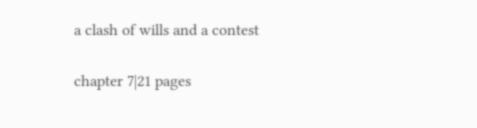a clash of wills and a contest

chapter 7|21 pages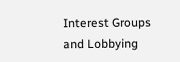Interest Groups and Lobbying